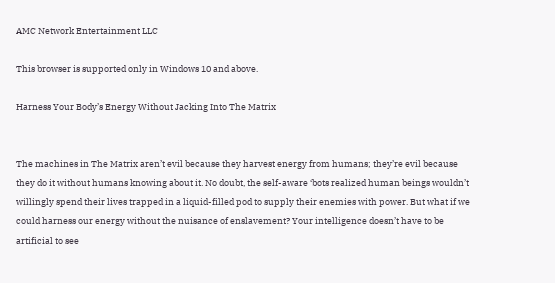AMC Network Entertainment LLC

This browser is supported only in Windows 10 and above.

Harness Your Body’s Energy Without Jacking Into The Matrix


The machines in The Matrix aren’t evil because they harvest energy from humans; they’re evil because they do it without humans knowing about it. No doubt, the self-aware ‘bots realized human beings wouldn’t willingly spend their lives trapped in a liquid-filled pod to supply their enemies with power. But what if we could harness our energy without the nuisance of enslavement? Your intelligence doesn’t have to be artificial to see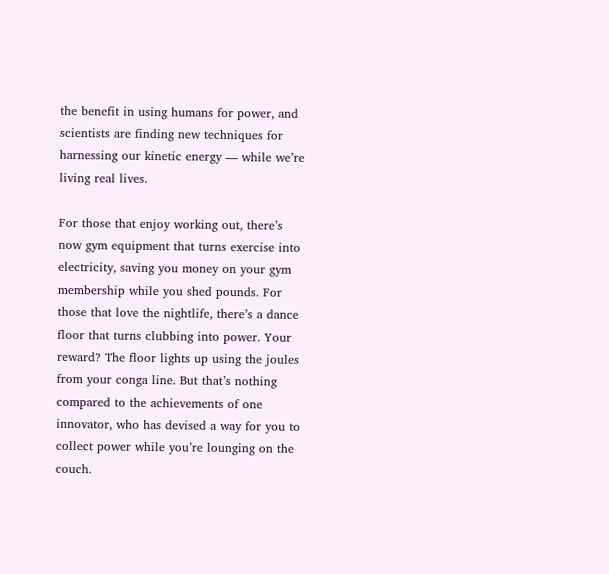the benefit in using humans for power, and scientists are finding new techniques for harnessing our kinetic energy — while we’re living real lives.

For those that enjoy working out, there’s now gym equipment that turns exercise into electricity, saving you money on your gym membership while you shed pounds. For those that love the nightlife, there’s a dance floor that turns clubbing into power. Your reward? The floor lights up using the joules from your conga line. But that’s nothing compared to the achievements of one innovator, who has devised a way for you to collect power while you’re lounging on the couch.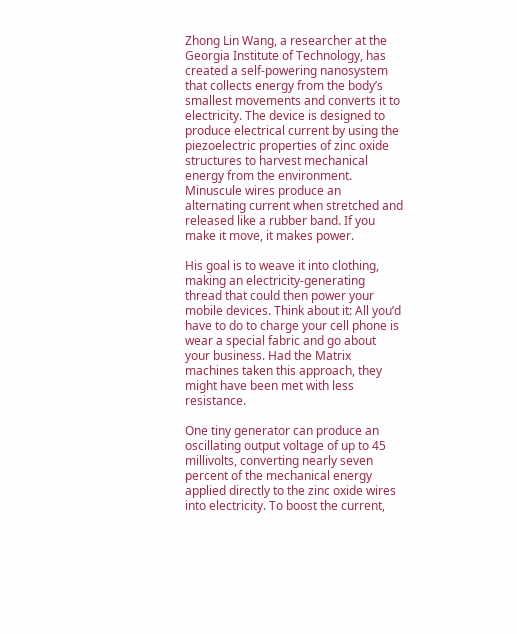Zhong Lin Wang, a researcher at the Georgia Institute of Technology, has created a self-powering nanosystem that collects energy from the body’s smallest movements and converts it to electricity. The device is designed to produce electrical current by using the piezoelectric properties of zinc oxide structures to harvest mechanical energy from the environment. Minuscule wires produce an alternating current when stretched and released like a rubber band. If you make it move, it makes power.

His goal is to weave it into clothing, making an electricity-generating thread that could then power your mobile devices. Think about it: All you’d have to do to charge your cell phone is wear a special fabric and go about your business. Had the Matrix machines taken this approach, they might have been met with less resistance.

One tiny generator can produce an oscillating output voltage of up to 45 millivolts, converting nearly seven percent of the mechanical energy applied directly to the zinc oxide wires into electricity. To boost the current,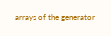arrays of the generator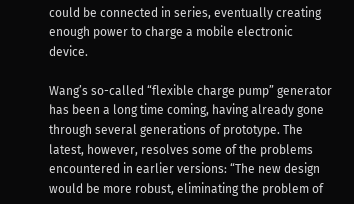could be connected in series, eventually creating enough power to charge a mobile electronic device.

Wang’s so-called “flexible charge pump” generator has been a long time coming, having already gone through several generations of prototype. The latest, however, resolves some of the problems encountered in earlier versions: “The new design would be more robust, eliminating the problem of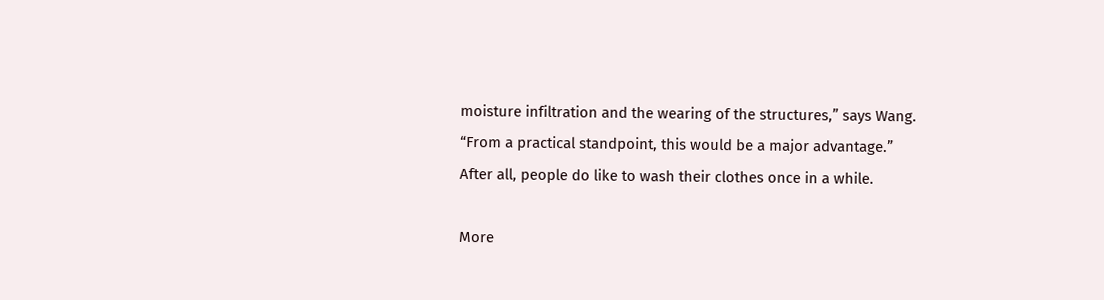moisture infiltration and the wearing of the structures,” says Wang. “From a practical standpoint, this would be a major advantage.” After all, people do like to wash their clothes once in a while.

More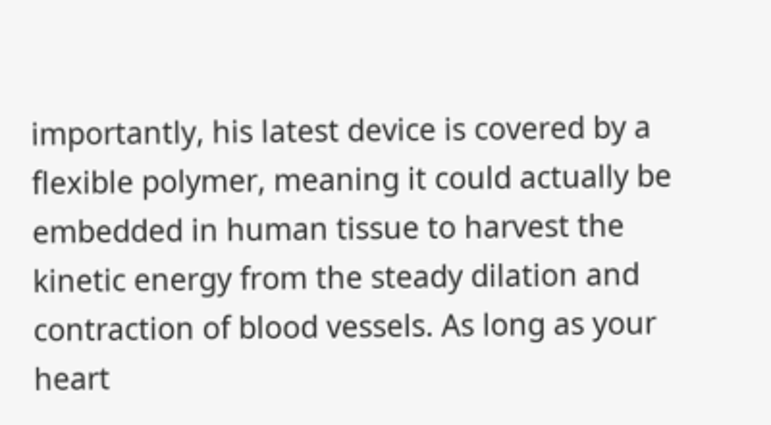importantly, his latest device is covered by a flexible polymer, meaning it could actually be embedded in human tissue to harvest the kinetic energy from the steady dilation and contraction of blood vessels. As long as your heart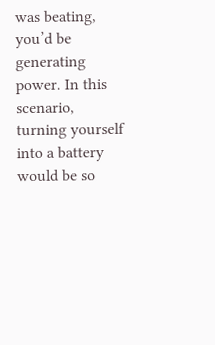was beating, you’d be generating power. In this scenario, turning yourself into a battery would be so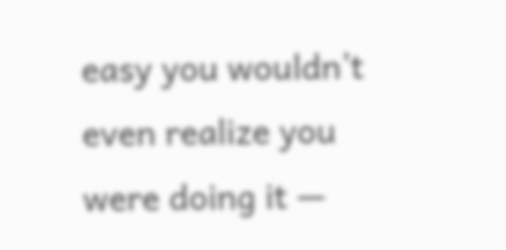easy you wouldn’t even realize you were doing it —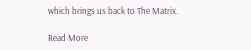which brings us back to The Matrix.

Read More